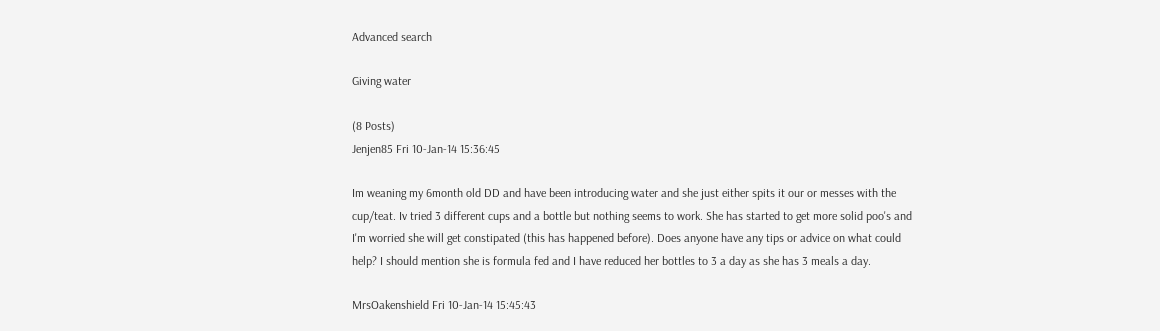Advanced search

Giving water

(8 Posts)
Jenjen85 Fri 10-Jan-14 15:36:45

Im weaning my 6month old DD and have been introducing water and she just either spits it our or messes with the cup/teat. Iv tried 3 different cups and a bottle but nothing seems to work. She has started to get more solid poo's and I'm worried she will get constipated (this has happened before). Does anyone have any tips or advice on what could help? I should mention she is formula fed and I have reduced her bottles to 3 a day as she has 3 meals a day.

MrsOakenshield Fri 10-Jan-14 15:45:43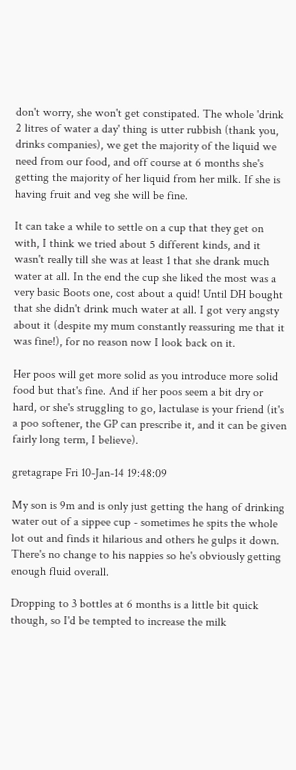don't worry, she won't get constipated. The whole 'drink 2 litres of water a day' thing is utter rubbish (thank you, drinks companies), we get the majority of the liquid we need from our food, and off course at 6 months she's getting the majority of her liquid from her milk. If she is having fruit and veg she will be fine.

It can take a while to settle on a cup that they get on with, I think we tried about 5 different kinds, and it wasn't really till she was at least 1 that she drank much water at all. In the end the cup she liked the most was a very basic Boots one, cost about a quid! Until DH bought that she didn't drink much water at all. I got very angsty about it (despite my mum constantly reassuring me that it was fine!), for no reason now I look back on it.

Her poos will get more solid as you introduce more solid food but that's fine. And if her poos seem a bit dry or hard, or she's struggling to go, lactulase is your friend (it's a poo softener, the GP can prescribe it, and it can be given fairly long term, I believe).

gretagrape Fri 10-Jan-14 19:48:09

My son is 9m and is only just getting the hang of drinking water out of a sippee cup - sometimes he spits the whole lot out and finds it hilarious and others he gulps it down. There's no change to his nappies so he's obviously getting enough fluid overall.

Dropping to 3 bottles at 6 months is a little bit quick though, so I'd be tempted to increase the milk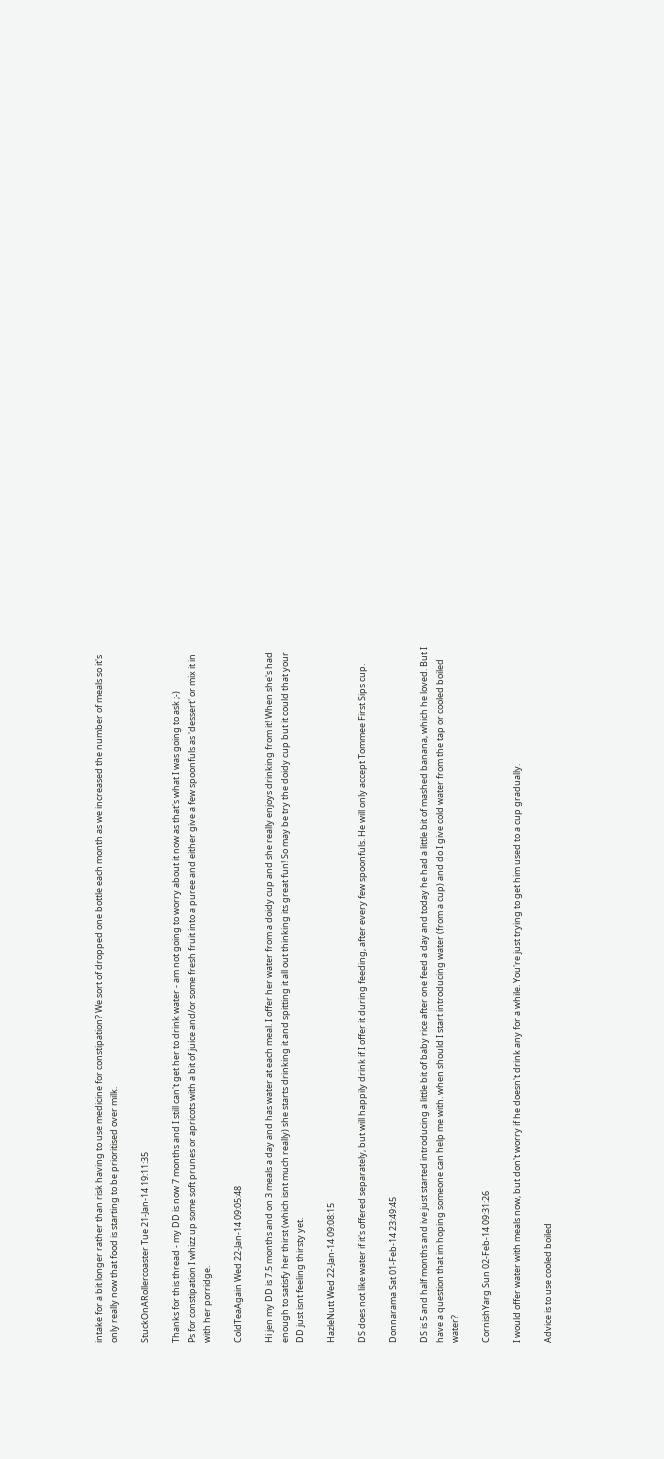intake for a bit longer rather than risk having to use medicine for constipation? We sort of dropped one bottle each month as we increased the number of meals so it's only really now that food is starting to be prioritised over milk.

StuckOnARollercoaster Tue 21-Jan-14 19:11:35

Thanks for this thread - my DD is now 7 months and I still can't get her to drink water - am not going to worry about it now as that's what I was going to ask ;-)
Ps for constipation I whizz up some soft prunes or apricots with a bit of juice and/or some fresh fruit into a puree and either give a few spoonfuls as 'dessert' or mix it in with her porridge.

ColdTeaAgain Wed 22-Jan-14 09:05:48

Hi jen my DD is 7.5 months and on 3 meals a day and has water at each meal. I offer her water from a doidy cup and she really enjoys drinking from it! When she's had enough to satisfy her thirst (which isnt much really) she starts drinking it and spitting it all out thinking its great fun! So may be try the doidy cup but it could that your DD just isnt feeling thirsty yet.

HazleNutt Wed 22-Jan-14 09:08:15

DS does not like water if it's offered separately, but will happily drink if I offer it during feeding, after every few spoonfuls. He will only accept Tommee First Sips cup.

Donnarama Sat 01-Feb-14 23:49:45

DS is 5 and half months and ive just started introducing a little bit of baby rice after one feed a day and today he had a little bit of mashed banana, which he loved. But I have a question that im hoping someone can help me with. when should I start introducing water (from a cup) and do I give cold water from the tap or cooled boiled water?

CornishYarg Sun 02-Feb-14 09:31:26

I would offer water with meals now, but don't worry if he doesn't drink any for a while. You're just trying to get him used to a cup gradually.

Advice is to use cooled boiled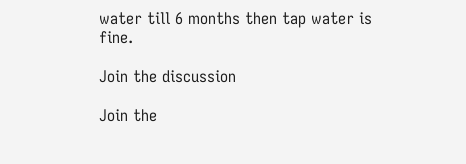water till 6 months then tap water is fine.

Join the discussion

Join the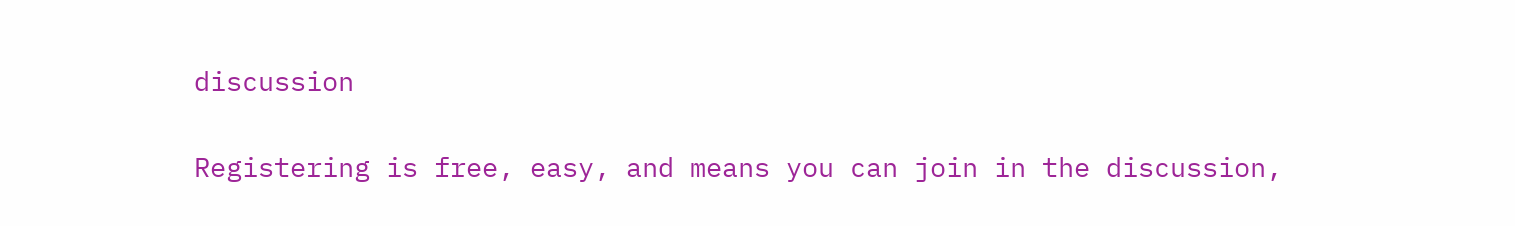discussion

Registering is free, easy, and means you can join in the discussion,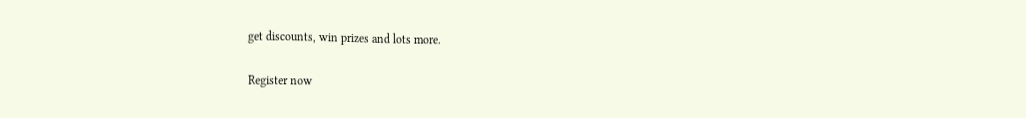get discounts, win prizes and lots more.

Register now